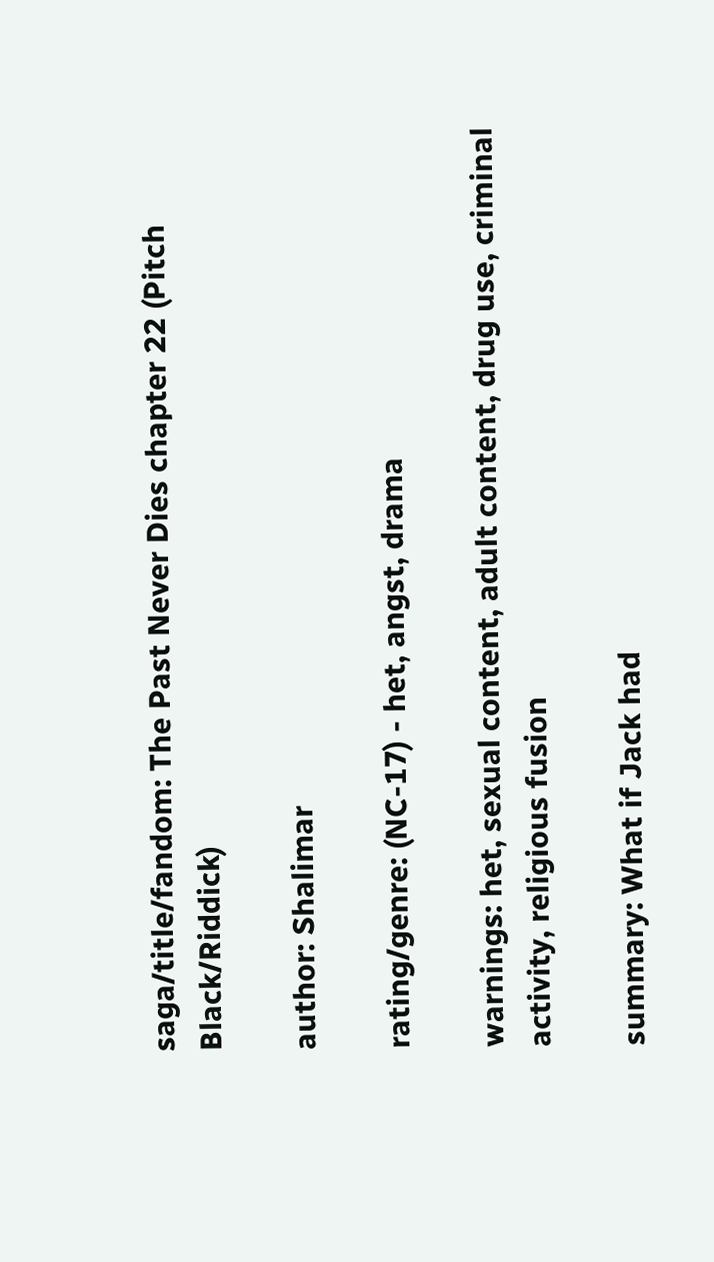saga/title/fandom: The Past Never Dies chapter 22 (Pitch Black/Riddick)

author: Shalimar

rating/genre: (NC-17) - het, angst, drama

warnings: het, sexual content, adult content, drug use, criminal activity, religious fusion

summary: What if Jack had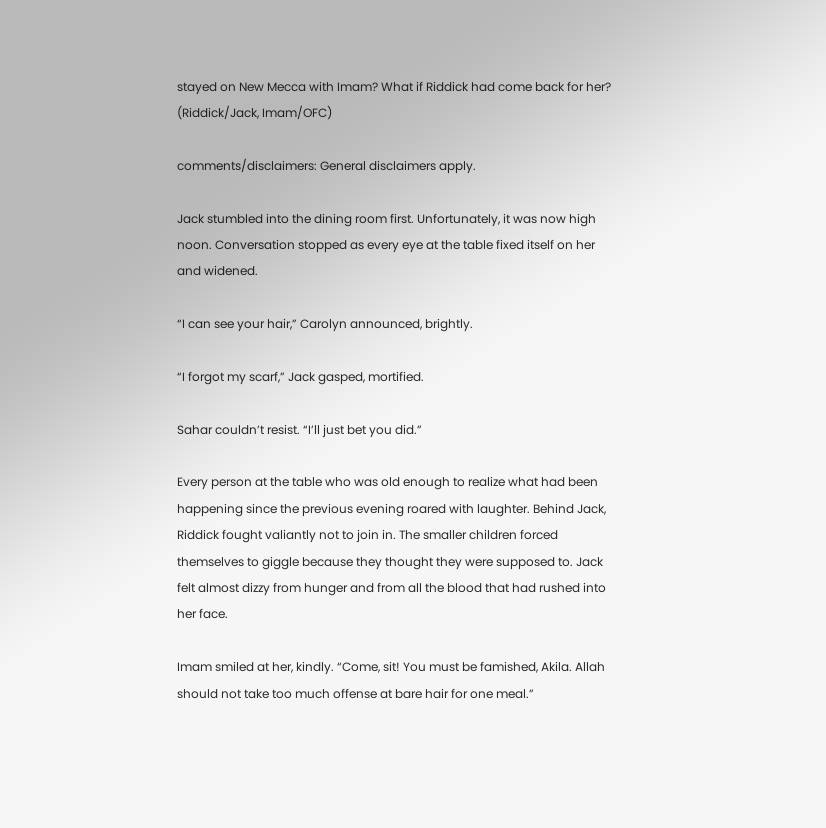stayed on New Mecca with Imam? What if Riddick had come back for her? (Riddick/Jack, Imam/OFC)

comments/disclaimers: General disclaimers apply.

Jack stumbled into the dining room first. Unfortunately, it was now high noon. Conversation stopped as every eye at the table fixed itself on her and widened.

“I can see your hair,” Carolyn announced, brightly.

“I forgot my scarf,” Jack gasped, mortified.

Sahar couldn’t resist. “I’ll just bet you did.”

Every person at the table who was old enough to realize what had been happening since the previous evening roared with laughter. Behind Jack, Riddick fought valiantly not to join in. The smaller children forced themselves to giggle because they thought they were supposed to. Jack felt almost dizzy from hunger and from all the blood that had rushed into her face.

Imam smiled at her, kindly. “Come, sit! You must be famished, Akila. Allah should not take too much offense at bare hair for one meal.”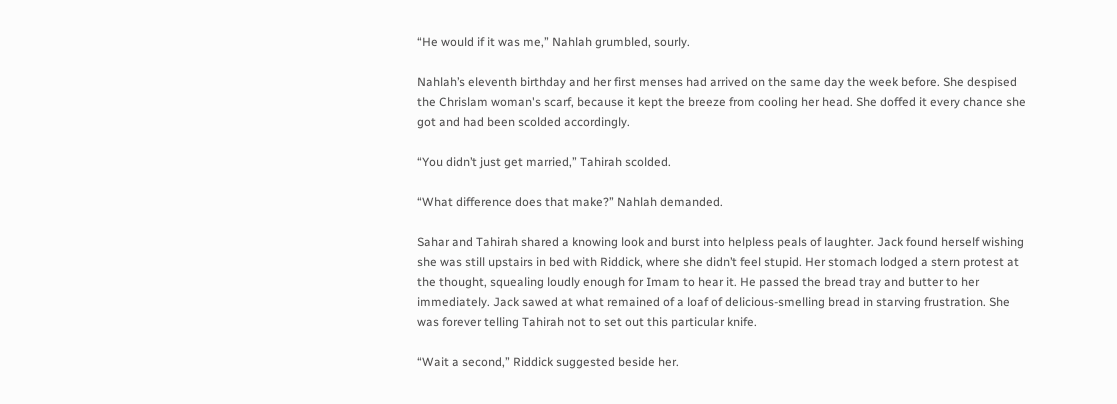“He would if it was me,” Nahlah grumbled, sourly.

Nahlah’s eleventh birthday and her first menses had arrived on the same day the week before. She despised the Chrislam woman's scarf, because it kept the breeze from cooling her head. She doffed it every chance she got and had been scolded accordingly.

“You didn’t just get married,” Tahirah scolded.

“What difference does that make?” Nahlah demanded.

Sahar and Tahirah shared a knowing look and burst into helpless peals of laughter. Jack found herself wishing she was still upstairs in bed with Riddick, where she didn’t feel stupid. Her stomach lodged a stern protest at the thought, squealing loudly enough for Imam to hear it. He passed the bread tray and butter to her immediately. Jack sawed at what remained of a loaf of delicious-smelling bread in starving frustration. She was forever telling Tahirah not to set out this particular knife.

“Wait a second,” Riddick suggested beside her.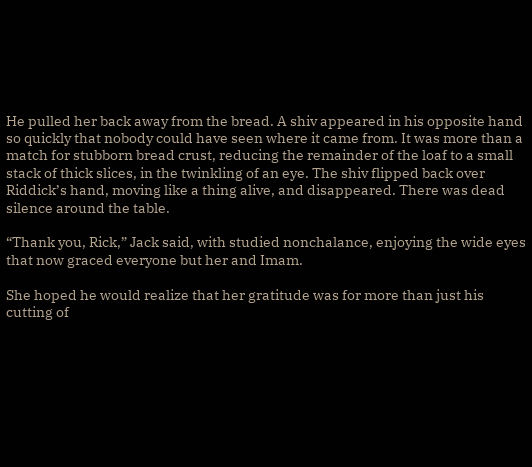He pulled her back away from the bread. A shiv appeared in his opposite hand so quickly that nobody could have seen where it came from. It was more than a match for stubborn bread crust, reducing the remainder of the loaf to a small stack of thick slices, in the twinkling of an eye. The shiv flipped back over Riddick’s hand, moving like a thing alive, and disappeared. There was dead silence around the table.

“Thank you, Rick,” Jack said, with studied nonchalance, enjoying the wide eyes that now graced everyone but her and Imam.

She hoped he would realize that her gratitude was for more than just his cutting of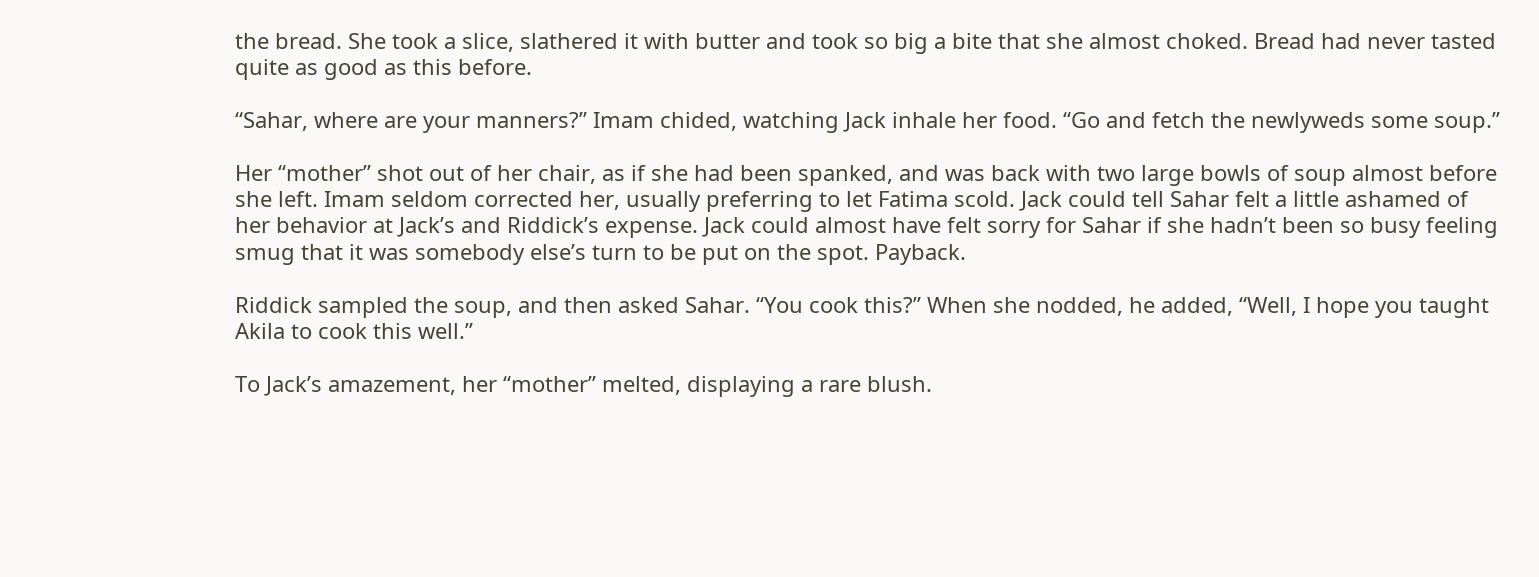the bread. She took a slice, slathered it with butter and took so big a bite that she almost choked. Bread had never tasted quite as good as this before.

“Sahar, where are your manners?” Imam chided, watching Jack inhale her food. “Go and fetch the newlyweds some soup.”

Her “mother” shot out of her chair, as if she had been spanked, and was back with two large bowls of soup almost before she left. Imam seldom corrected her, usually preferring to let Fatima scold. Jack could tell Sahar felt a little ashamed of her behavior at Jack’s and Riddick’s expense. Jack could almost have felt sorry for Sahar if she hadn’t been so busy feeling smug that it was somebody else’s turn to be put on the spot. Payback.

Riddick sampled the soup, and then asked Sahar. “You cook this?” When she nodded, he added, “Well, I hope you taught Akila to cook this well.”

To Jack’s amazement, her “mother” melted, displaying a rare blush.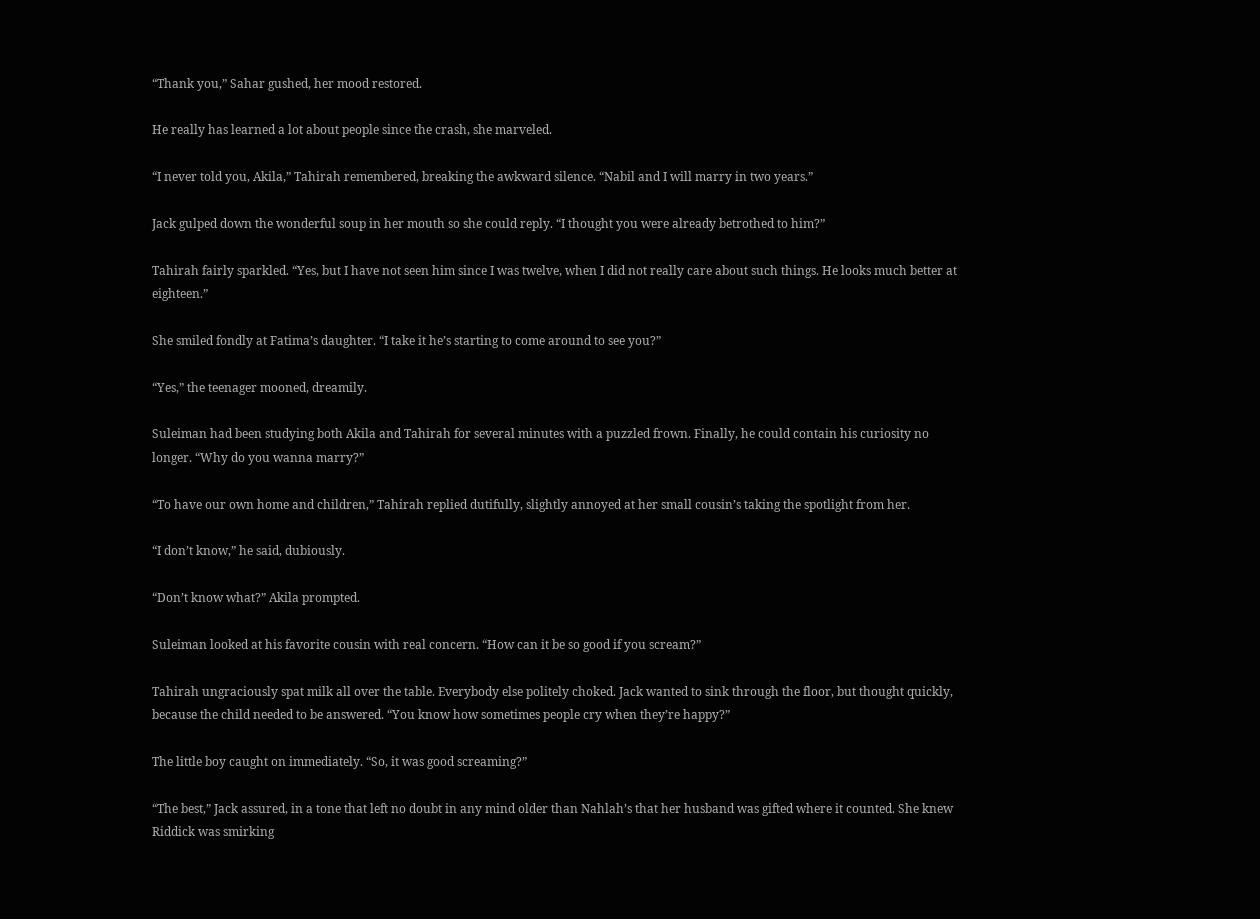“Thank you,” Sahar gushed, her mood restored.

He really has learned a lot about people since the crash, she marveled.

“I never told you, Akila,” Tahirah remembered, breaking the awkward silence. “Nabil and I will marry in two years.”

Jack gulped down the wonderful soup in her mouth so she could reply. “I thought you were already betrothed to him?”

Tahirah fairly sparkled. “Yes, but I have not seen him since I was twelve, when I did not really care about such things. He looks much better at eighteen.”

She smiled fondly at Fatima’s daughter. “I take it he’s starting to come around to see you?”

“Yes,” the teenager mooned, dreamily.

Suleiman had been studying both Akila and Tahirah for several minutes with a puzzled frown. Finally, he could contain his curiosity no longer. “Why do you wanna marry?”

“To have our own home and children,” Tahirah replied dutifully, slightly annoyed at her small cousin’s taking the spotlight from her.

“I don’t know,” he said, dubiously.

“Don’t know what?” Akila prompted.

Suleiman looked at his favorite cousin with real concern. “How can it be so good if you scream?”

Tahirah ungraciously spat milk all over the table. Everybody else politely choked. Jack wanted to sink through the floor, but thought quickly, because the child needed to be answered. “You know how sometimes people cry when they’re happy?”

The little boy caught on immediately. “So, it was good screaming?”

“The best,” Jack assured, in a tone that left no doubt in any mind older than Nahlah’s that her husband was gifted where it counted. She knew Riddick was smirking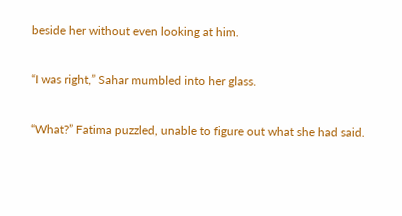beside her without even looking at him.

“I was right,” Sahar mumbled into her glass.

“What?” Fatima puzzled, unable to figure out what she had said.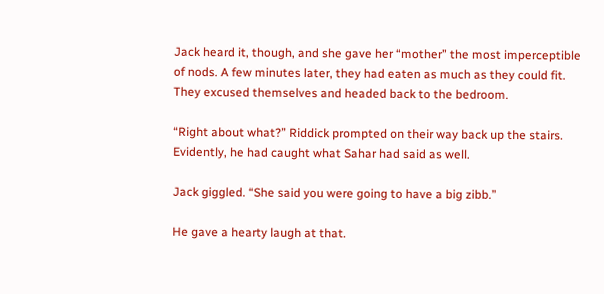Jack heard it, though, and she gave her “mother” the most imperceptible of nods. A few minutes later, they had eaten as much as they could fit. They excused themselves and headed back to the bedroom.

“Right about what?” Riddick prompted on their way back up the stairs. Evidently, he had caught what Sahar had said as well.

Jack giggled. “She said you were going to have a big zibb.”

He gave a hearty laugh at that.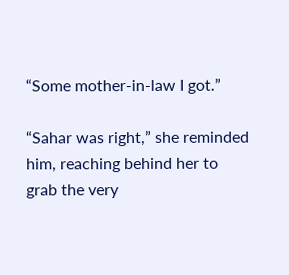“Some mother-in-law I got.”

“Sahar was right,” she reminded him, reaching behind her to grab the very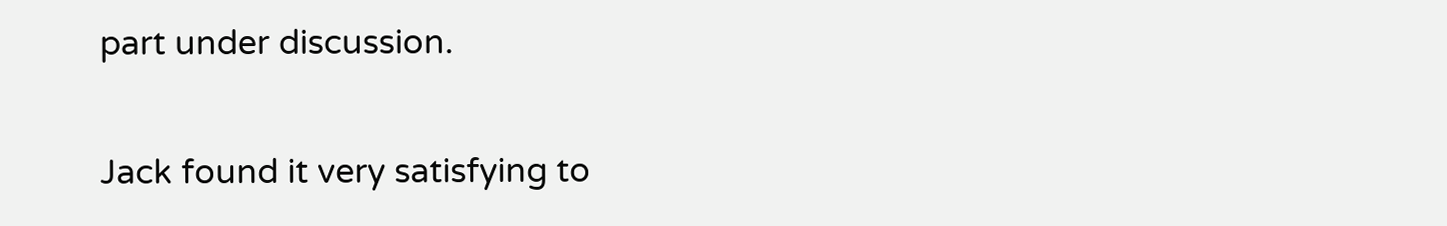part under discussion.

Jack found it very satisfying to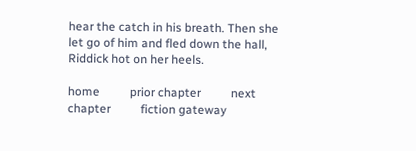hear the catch in his breath. Then she let go of him and fled down the hall, Riddick hot on her heels.

home          prior chapter          next chapter          fiction gateway